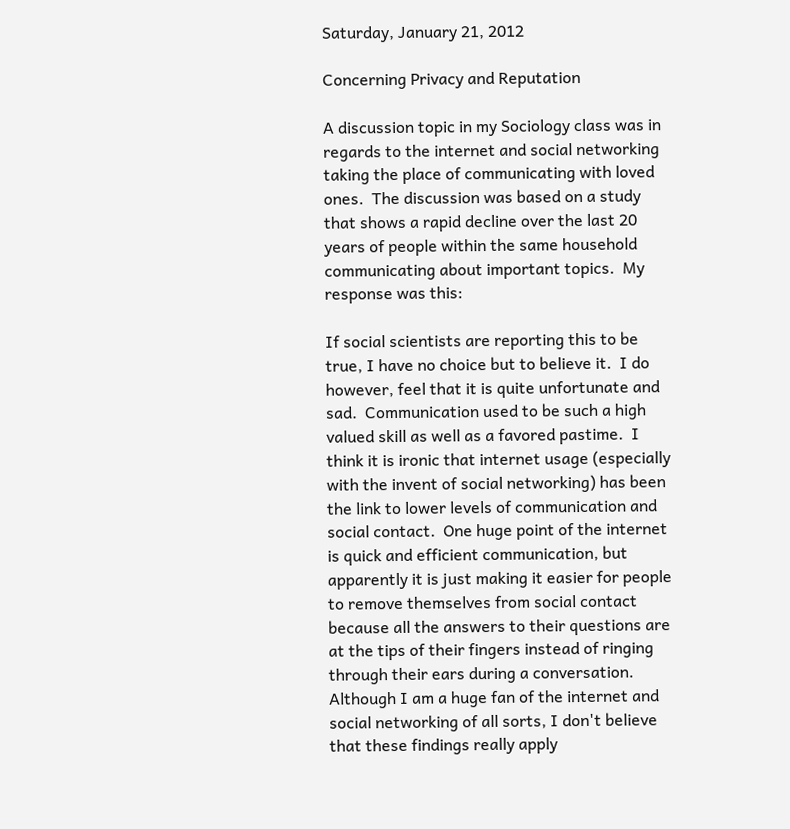Saturday, January 21, 2012

Concerning Privacy and Reputation

A discussion topic in my Sociology class was in regards to the internet and social networking taking the place of communicating with loved ones.  The discussion was based on a study that shows a rapid decline over the last 20 years of people within the same household communicating about important topics.  My response was this:

If social scientists are reporting this to be true, I have no choice but to believe it.  I do however, feel that it is quite unfortunate and sad.  Communication used to be such a high valued skill as well as a favored pastime.  I think it is ironic that internet usage (especially with the invent of social networking) has been the link to lower levels of communication and social contact.  One huge point of the internet is quick and efficient communication, but apparently it is just making it easier for people to remove themselves from social contact because all the answers to their questions are at the tips of their fingers instead of ringing through their ears during a conversation.
Although I am a huge fan of the internet and social networking of all sorts, I don't believe that these findings really apply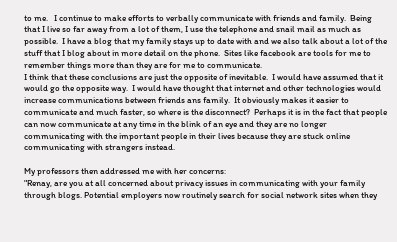to me.   I continue to make efforts to verbally communicate with friends and family.  Being that I live so far away from a lot of them, I use the telephone and snail mail as much as possible.  I have a blog that my family stays up to date with and we also talk about a lot of the stuff that I blog about in more detail on the phone.  Sites like facebook are tools for me to remember things more than they are for me to communicate.
I think that these conclusions are just the opposite of inevitable.  I would have assumed that it would go the opposite way.  I would have thought that internet and other technologies would increase communications between friends ans family.  It obviously makes it easier to communicate and much faster, so where is the disconnect?  Perhaps it is in the fact that people can now communicate at any time in the blink of an eye and they are no longer communicating with the important people in their lives because they are stuck online communicating with strangers instead.

My professors then addressed me with her concerns:
"Renay, are you at all concerned about privacy issues in communicating with your family through blogs. Potential employers now routinely search for social network sites when they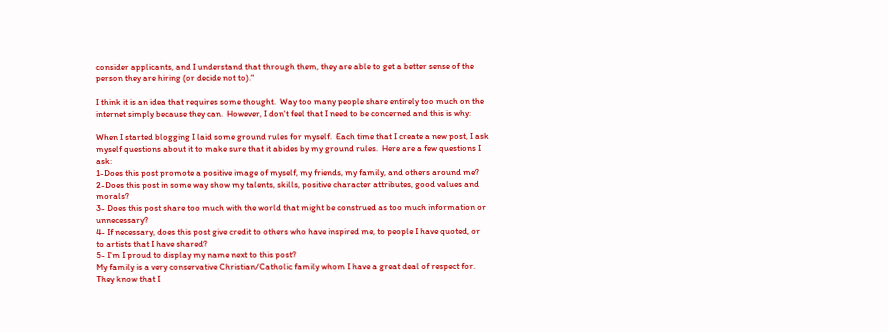consider applicants, and I understand that through them, they are able to get a better sense of the person they are hiring (or decide not to)."

I think it is an idea that requires some thought.  Way too many people share entirely too much on the internet simply because they can.  However, I don't feel that I need to be concerned and this is why:

When I started blogging I laid some ground rules for myself.  Each time that I create a new post, I ask myself questions about it to make sure that it abides by my ground rules.  Here are a few questions I ask:
1-Does this post promote a positive image of myself, my friends, my family, and others around me?
2-Does this post in some way show my talents, skills, positive character attributes, good values and morals?
3- Does this post share too much with the world that might be construed as too much information or unnecessary?
4- If necessary, does this post give credit to others who have inspired me, to people I have quoted, or to artists that I have shared?
5- I'm I proud to display my name next to this post?
My family is a very conservative Christian/Catholic family whom I have a great deal of respect for.  They know that I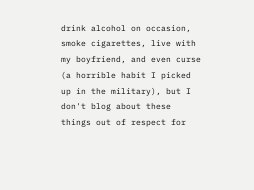drink alcohol on occasion, smoke cigarettes, live with my boyfriend, and even curse (a horrible habit I picked up in the military), but I don't blog about these things out of respect for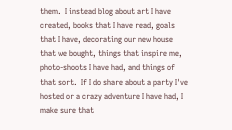them.  I instead blog about art I have created, books that I have read, goals that I have, decorating our new house that we bought, things that inspire me, photo-shoots I have had, and things of that sort.  If I do share about a party I've hosted or a crazy adventure I have had, I make sure that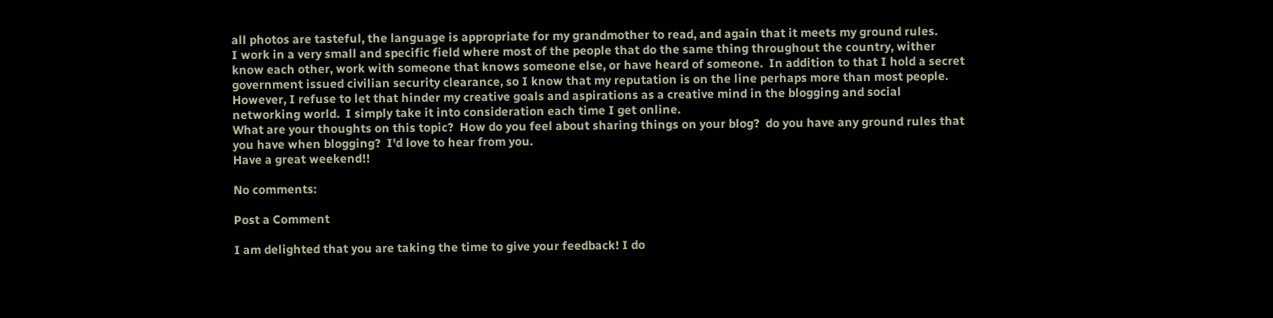all photos are tasteful, the language is appropriate for my grandmother to read, and again that it meets my ground rules.
I work in a very small and specific field where most of the people that do the same thing throughout the country, wither know each other, work with someone that knows someone else, or have heard of someone.  In addition to that I hold a secret government issued civilian security clearance, so I know that my reputation is on the line perhaps more than most people.  However, I refuse to let that hinder my creative goals and aspirations as a creative mind in the blogging and social networking world.  I simply take it into consideration each time I get online.
What are your thoughts on this topic?  How do you feel about sharing things on your blog?  do you have any ground rules that you have when blogging?  I'd love to hear from you.
Have a great weekend!!

No comments:

Post a Comment

I am delighted that you are taking the time to give your feedback! I do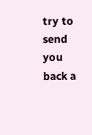try to send you back a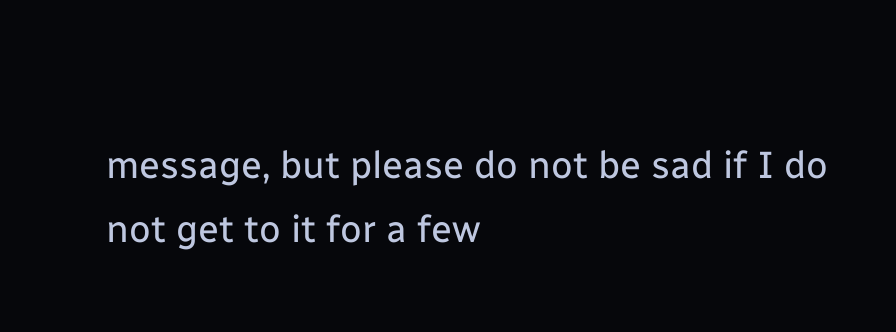message, but please do not be sad if I do not get to it for a few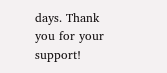days. Thank you for your support!